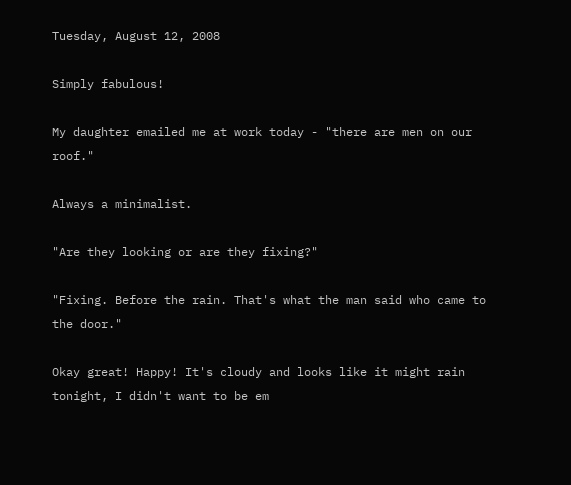Tuesday, August 12, 2008

Simply fabulous!

My daughter emailed me at work today - "there are men on our roof."

Always a minimalist.

"Are they looking or are they fixing?"

"Fixing. Before the rain. That's what the man said who came to the door."

Okay great! Happy! It's cloudy and looks like it might rain tonight, I didn't want to be em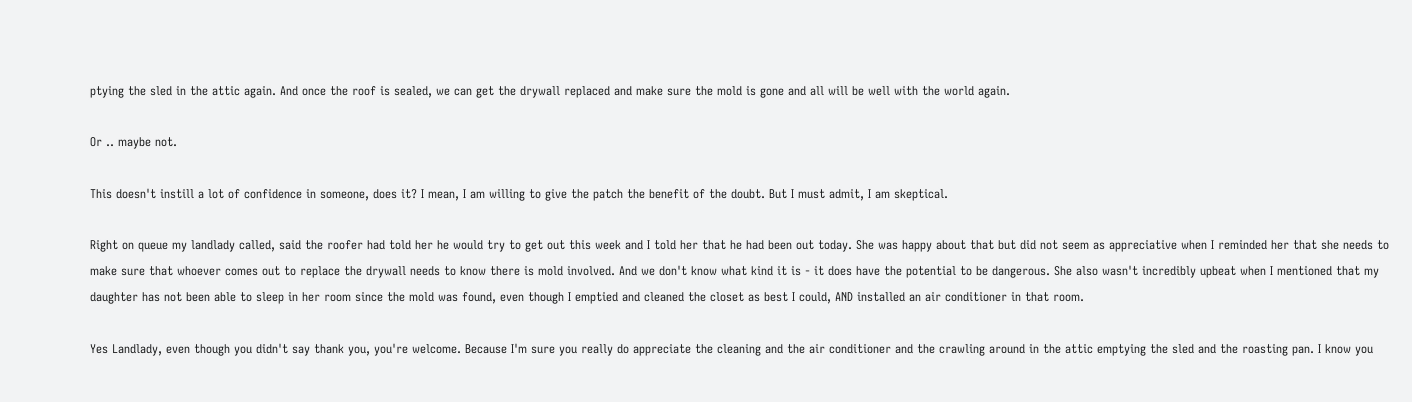ptying the sled in the attic again. And once the roof is sealed, we can get the drywall replaced and make sure the mold is gone and all will be well with the world again.

Or .. maybe not.

This doesn't instill a lot of confidence in someone, does it? I mean, I am willing to give the patch the benefit of the doubt. But I must admit, I am skeptical.

Right on queue my landlady called, said the roofer had told her he would try to get out this week and I told her that he had been out today. She was happy about that but did not seem as appreciative when I reminded her that she needs to make sure that whoever comes out to replace the drywall needs to know there is mold involved. And we don't know what kind it is - it does have the potential to be dangerous. She also wasn't incredibly upbeat when I mentioned that my daughter has not been able to sleep in her room since the mold was found, even though I emptied and cleaned the closet as best I could, AND installed an air conditioner in that room.

Yes Landlady, even though you didn't say thank you, you're welcome. Because I'm sure you really do appreciate the cleaning and the air conditioner and the crawling around in the attic emptying the sled and the roasting pan. I know you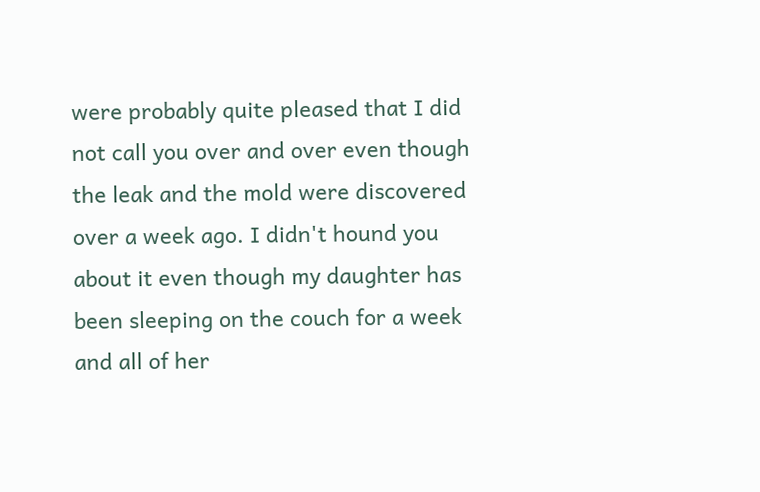were probably quite pleased that I did not call you over and over even though the leak and the mold were discovered over a week ago. I didn't hound you about it even though my daughter has been sleeping on the couch for a week and all of her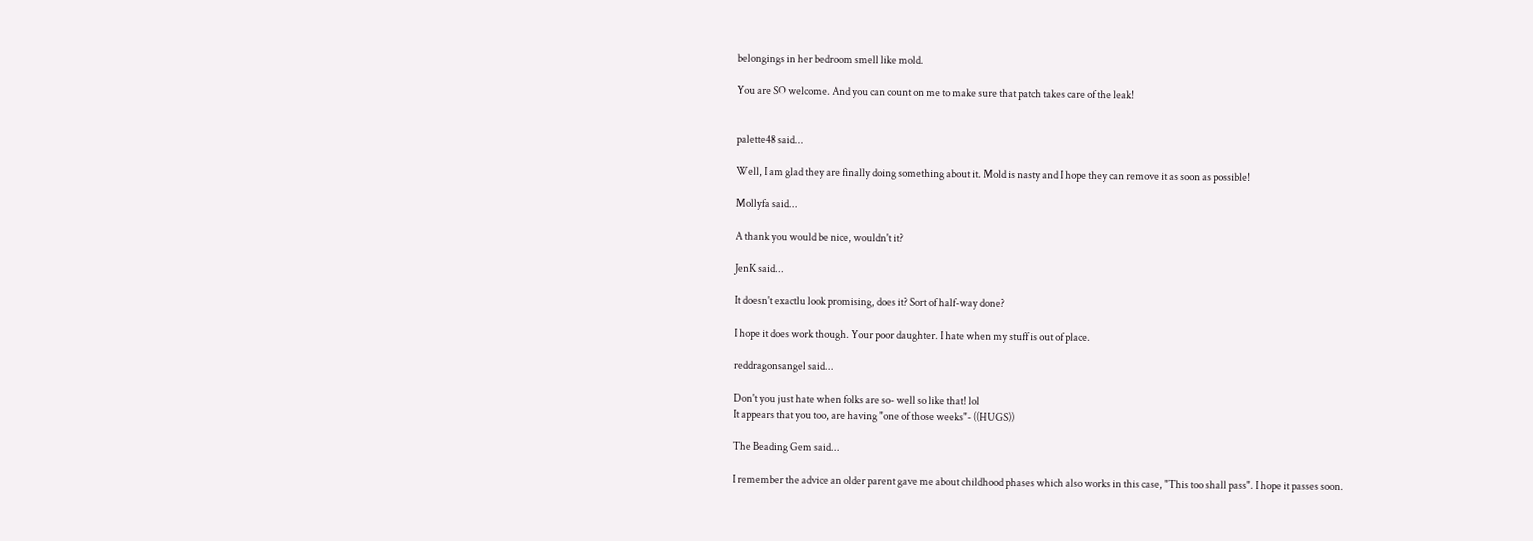belongings in her bedroom smell like mold.

You are SO welcome. And you can count on me to make sure that patch takes care of the leak!


palette48 said...

Well, I am glad they are finally doing something about it. Mold is nasty and I hope they can remove it as soon as possible!

Mollyfa said...

A thank you would be nice, wouldn't it?

JenK said...

It doesn't exactlu look promising, does it? Sort of half-way done?

I hope it does work though. Your poor daughter. I hate when my stuff is out of place.

reddragonsangel said...

Don't you just hate when folks are so- well so like that! lol
It appears that you too, are having "one of those weeks"- ((HUGS))

The Beading Gem said...

I remember the advice an older parent gave me about childhood phases which also works in this case, "This too shall pass". I hope it passes soon.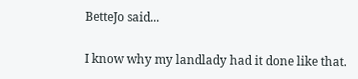BetteJo said...

I know why my landlady had it done like that.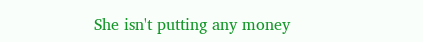She isn't putting any money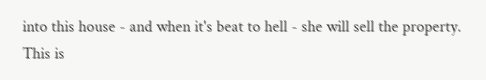into this house - and when it's beat to hell - she will sell the property. This is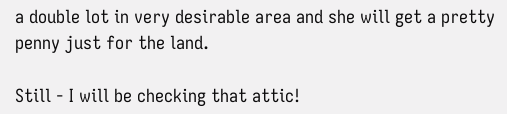a double lot in very desirable area and she will get a pretty penny just for the land.

Still - I will be checking that attic!